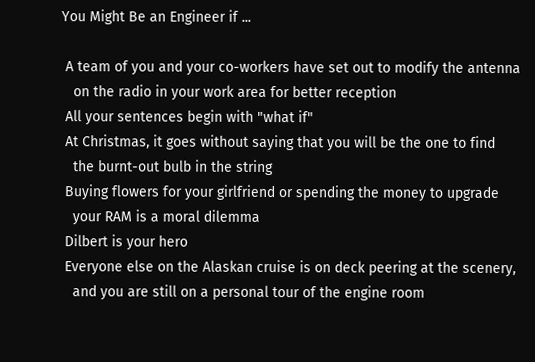You Might Be an Engineer if ...

 A team of you and your co-workers have set out to modify the antenna
   on the radio in your work area for better reception
 All your sentences begin with "what if"
 At Christmas, it goes without saying that you will be the one to find
   the burnt-out bulb in the string
 Buying flowers for your girlfriend or spending the money to upgrade
   your RAM is a moral dilemma
 Dilbert is your hero
 Everyone else on the Alaskan cruise is on deck peering at the scenery,
   and you are still on a personal tour of the engine room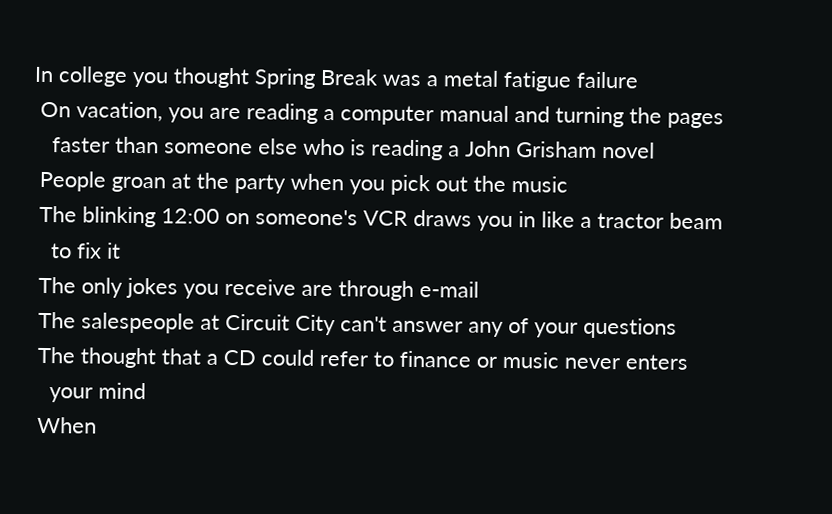In college you thought Spring Break was a metal fatigue failure
 On vacation, you are reading a computer manual and turning the pages
   faster than someone else who is reading a John Grisham novel
 People groan at the party when you pick out the music
 The blinking 12:00 on someone's VCR draws you in like a tractor beam
   to fix it
 The only jokes you receive are through e-mail
 The salespeople at Circuit City can't answer any of your questions
 The thought that a CD could refer to finance or music never enters
   your mind
 When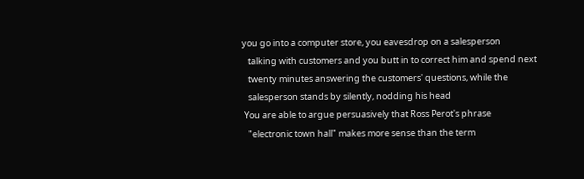you go into a computer store, you eavesdrop on a salesperson
   talking with customers and you butt in to correct him and spend next
   twenty minutes answering the customers' questions, while the
   salesperson stands by silently, nodding his head
 You are able to argue persuasively that Ross Perot's phrase
   "electronic town hall" makes more sense than the term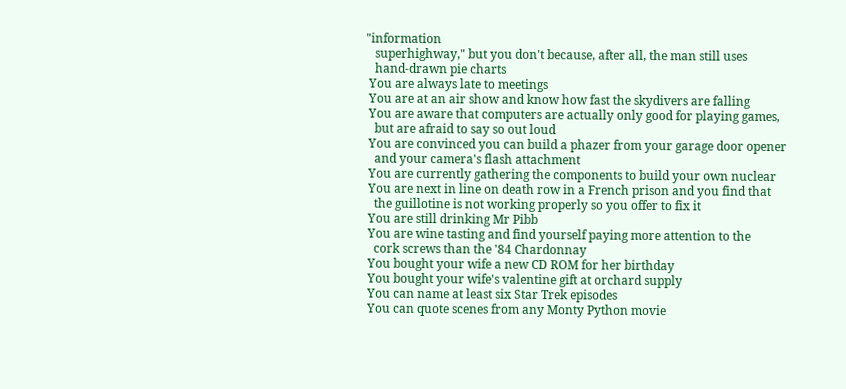"information
   superhighway," but you don't because, after all, the man still uses
   hand-drawn pie charts
 You are always late to meetings
 You are at an air show and know how fast the skydivers are falling
 You are aware that computers are actually only good for playing games,
   but are afraid to say so out loud
 You are convinced you can build a phazer from your garage door opener
   and your camera's flash attachment
 You are currently gathering the components to build your own nuclear
 You are next in line on death row in a French prison and you find that
   the guillotine is not working properly so you offer to fix it
 You are still drinking Mr Pibb
 You are wine tasting and find yourself paying more attention to the
   cork screws than the '84 Chardonnay
 You bought your wife a new CD ROM for her birthday
 You bought your wife's valentine gift at orchard supply
 You can name at least six Star Trek episodes
 You can quote scenes from any Monty Python movie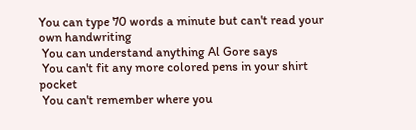You can type 70 words a minute but can't read your own handwriting
 You can understand anything Al Gore says
 You can't fit any more colored pens in your shirt pocket
 You can't remember where you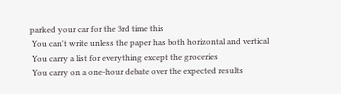parked your car for the 3rd time this
 You can't write unless the paper has both horizontal and vertical
 You carry a list for everything except the groceries
 You carry on a one-hour debate over the expected results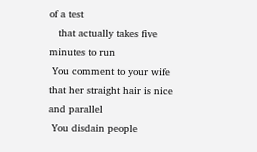of a test
   that actually takes five minutes to run
 You comment to your wife that her straight hair is nice and parallel
 You disdain people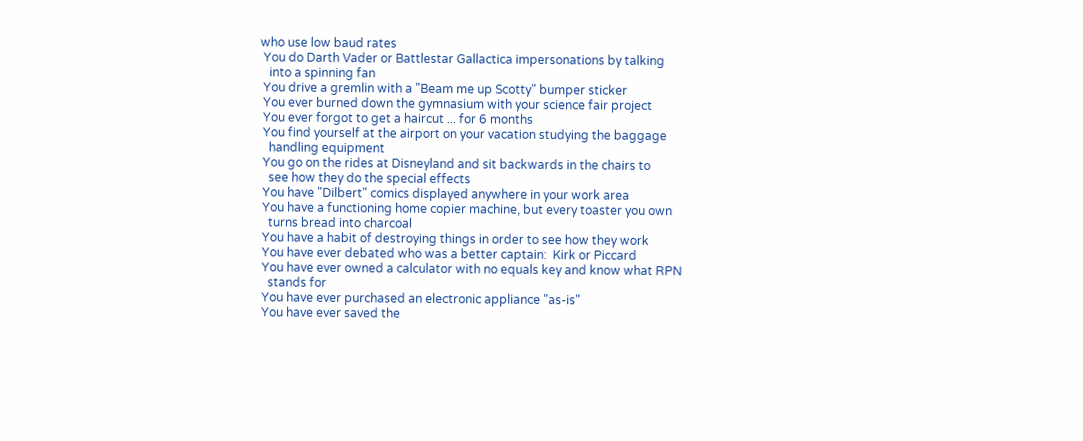who use low baud rates
 You do Darth Vader or Battlestar Gallactica impersonations by talking
   into a spinning fan
 You drive a gremlin with a "Beam me up Scotty" bumper sticker
 You ever burned down the gymnasium with your science fair project
 You ever forgot to get a haircut ... for 6 months
 You find yourself at the airport on your vacation studying the baggage
   handling equipment
 You go on the rides at Disneyland and sit backwards in the chairs to
   see how they do the special effects
 You have "Dilbert" comics displayed anywhere in your work area
 You have a functioning home copier machine, but every toaster you own
   turns bread into charcoal
 You have a habit of destroying things in order to see how they work
 You have ever debated who was a better captain:  Kirk or Piccard
 You have ever owned a calculator with no equals key and know what RPN
   stands for
 You have ever purchased an electronic appliance "as-is"
 You have ever saved the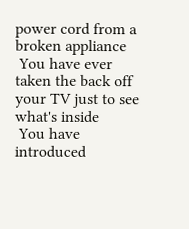power cord from a broken appliance
 You have ever taken the back off your TV just to see what's inside
 You have introduced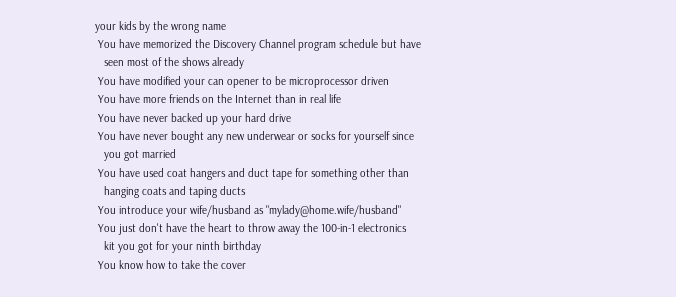your kids by the wrong name
 You have memorized the Discovery Channel program schedule but have
   seen most of the shows already
 You have modified your can opener to be microprocessor driven
 You have more friends on the Internet than in real life
 You have never backed up your hard drive
 You have never bought any new underwear or socks for yourself since
   you got married
 You have used coat hangers and duct tape for something other than
   hanging coats and taping ducts
 You introduce your wife/husband as "mylady@home.wife/husband"
 You just don't have the heart to throw away the 100-in-1 electronics
   kit you got for your ninth birthday
 You know how to take the cover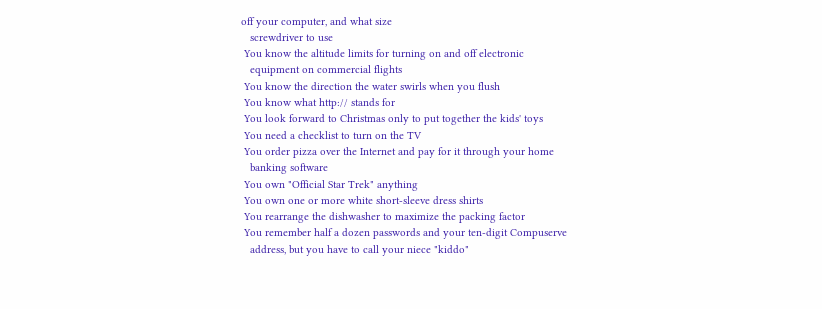off your computer, and what size
   screwdriver to use
 You know the altitude limits for turning on and off electronic
   equipment on commercial flights
 You know the direction the water swirls when you flush
 You know what http:// stands for
 You look forward to Christmas only to put together the kids' toys
 You need a checklist to turn on the TV
 You order pizza over the Internet and pay for it through your home
   banking software
 You own "Official Star Trek" anything
 You own one or more white short-sleeve dress shirts
 You rearrange the dishwasher to maximize the packing factor
 You remember half a dozen passwords and your ten-digit Compuserve
   address, but you have to call your niece "kiddo"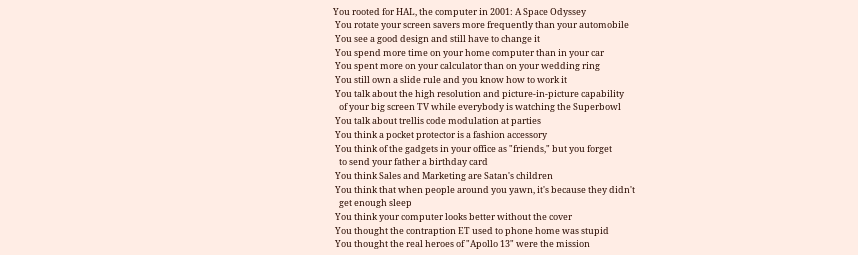You rooted for HAL, the computer in 2001: A Space Odyssey
 You rotate your screen savers more frequently than your automobile
 You see a good design and still have to change it
 You spend more time on your home computer than in your car
 You spent more on your calculator than on your wedding ring
 You still own a slide rule and you know how to work it
 You talk about the high resolution and picture-in-picture capability
   of your big screen TV while everybody is watching the Superbowl
 You talk about trellis code modulation at parties
 You think a pocket protector is a fashion accessory
 You think of the gadgets in your office as "friends," but you forget
   to send your father a birthday card
 You think Sales and Marketing are Satan's children
 You think that when people around you yawn, it's because they didn't
   get enough sleep
 You think your computer looks better without the cover
 You thought the contraption ET used to phone home was stupid
 You thought the real heroes of "Apollo 13" were the mission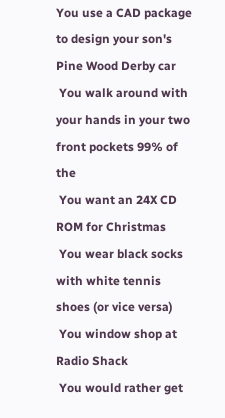You use a CAD package to design your son's Pine Wood Derby car
 You walk around with your hands in your two front pockets 99% of the
 You want an 24X CD ROM for Christmas
 You wear black socks with white tennis shoes (or vice versa)
 You window shop at Radio Shack
 You would rather get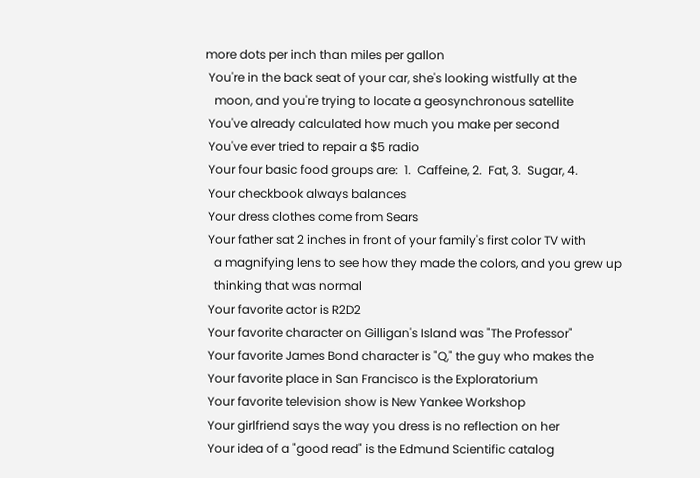more dots per inch than miles per gallon
 You're in the back seat of your car, she's looking wistfully at the
   moon, and you're trying to locate a geosynchronous satellite
 You've already calculated how much you make per second
 You've ever tried to repair a $5 radio
 Your four basic food groups are:  1.  Caffeine, 2.  Fat, 3.  Sugar, 4.
 Your checkbook always balances
 Your dress clothes come from Sears
 Your father sat 2 inches in front of your family's first color TV with
   a magnifying lens to see how they made the colors, and you grew up
   thinking that was normal
 Your favorite actor is R2D2
 Your favorite character on Gilligan's Island was "The Professor"
 Your favorite James Bond character is "Q," the guy who makes the
 Your favorite place in San Francisco is the Exploratorium
 Your favorite television show is New Yankee Workshop
 Your girlfriend says the way you dress is no reflection on her
 Your idea of a "good read" is the Edmund Scientific catalog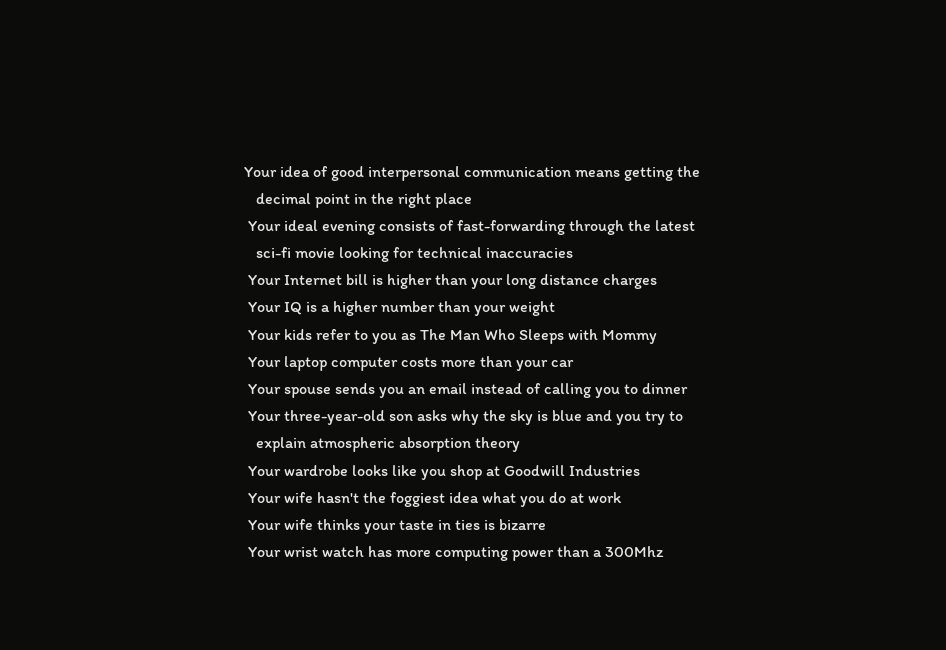Your idea of good interpersonal communication means getting the
   decimal point in the right place
 Your ideal evening consists of fast-forwarding through the latest
   sci-fi movie looking for technical inaccuracies
 Your Internet bill is higher than your long distance charges
 Your IQ is a higher number than your weight
 Your kids refer to you as The Man Who Sleeps with Mommy
 Your laptop computer costs more than your car
 Your spouse sends you an email instead of calling you to dinner
 Your three-year-old son asks why the sky is blue and you try to
   explain atmospheric absorption theory
 Your wardrobe looks like you shop at Goodwill Industries
 Your wife hasn't the foggiest idea what you do at work
 Your wife thinks your taste in ties is bizarre
 Your wrist watch has more computing power than a 300Mhz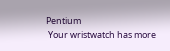Pentium
 Your wristwatch has more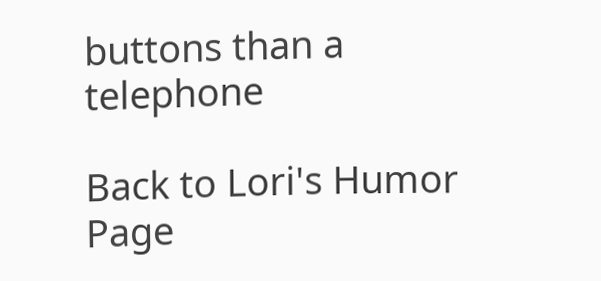buttons than a telephone

Back to Lori's Humor Page